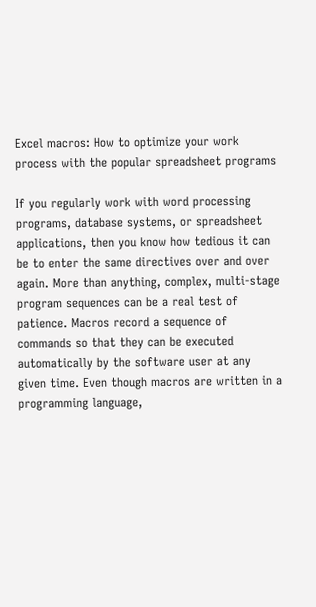Excel macros: How to optimize your work process with the popular spreadsheet programs

If you regularly work with word processing programs, database systems, or spreadsheet applications, then you know how tedious it can be to enter the same directives over and over again. More than anything, complex, multi-stage program sequences can be a real test of patience. Macros record a sequence of commands so that they can be executed automatically by the software user at any given time. Even though macros are written in a programming language,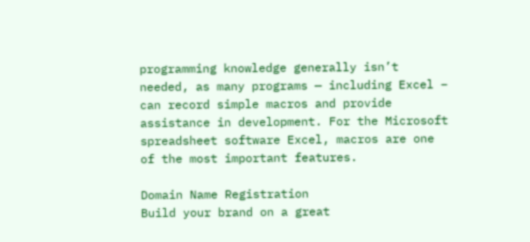programming knowledge generally isn’t needed, as many programs — including Excel – can record simple macros and provide assistance in development. For the Microsoft spreadsheet software Excel, macros are one of the most important features.

Domain Name Registration
Build your brand on a great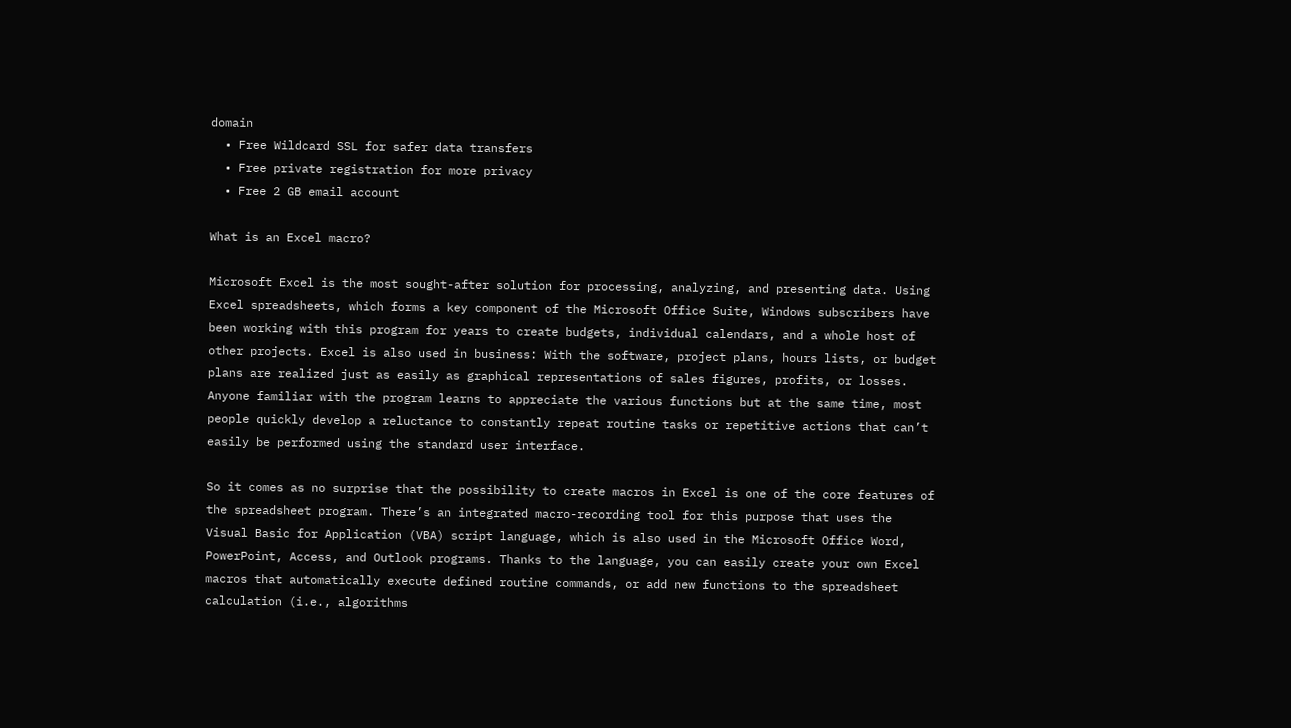domain
  • Free Wildcard SSL for safer data transfers
  • Free private registration for more privacy
  • Free 2 GB email account

What is an Excel macro?

Microsoft Excel is the most sought-after solution for processing, analyzing, and presenting data. Using Excel spreadsheets, which forms a key component of the Microsoft Office Suite, Windows subscribers have been working with this program for years to create budgets, individual calendars, and a whole host of other projects. Excel is also used in business: With the software, project plans, hours lists, or budget plans are realized just as easily as graphical representations of sales figures, profits, or losses. Anyone familiar with the program learns to appreciate the various functions but at the same time, most people quickly develop a reluctance to constantly repeat routine tasks or repetitive actions that can’t easily be performed using the standard user interface.

So it comes as no surprise that the possibility to create macros in Excel is one of the core features of the spreadsheet program. There’s an integrated macro-recording tool for this purpose that uses the Visual Basic for Application (VBA) script language, which is also used in the Microsoft Office Word, PowerPoint, Access, and Outlook programs. Thanks to the language, you can easily create your own Excel macros that automatically execute defined routine commands, or add new functions to the spreadsheet calculation (i.e., algorithms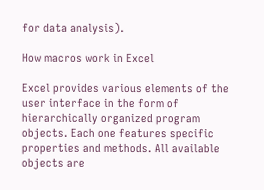for data analysis).

How macros work in Excel

Excel provides various elements of the user interface in the form of hierarchically organized program objects. Each one features specific properties and methods. All available objects are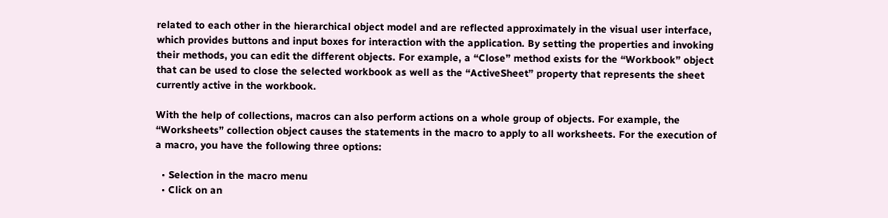related to each other in the hierarchical object model and are reflected approximately in the visual user interface, which provides buttons and input boxes for interaction with the application. By setting the properties and invoking their methods, you can edit the different objects. For example, a “Close” method exists for the “Workbook” object that can be used to close the selected workbook as well as the “ActiveSheet” property that represents the sheet currently active in the workbook.

With the help of collections, macros can also perform actions on a whole group of objects. For example, the “Worksheets” collection object causes the statements in the macro to apply to all worksheets. For the execution of a macro, you have the following three options:

  • Selection in the macro menu
  • Click on an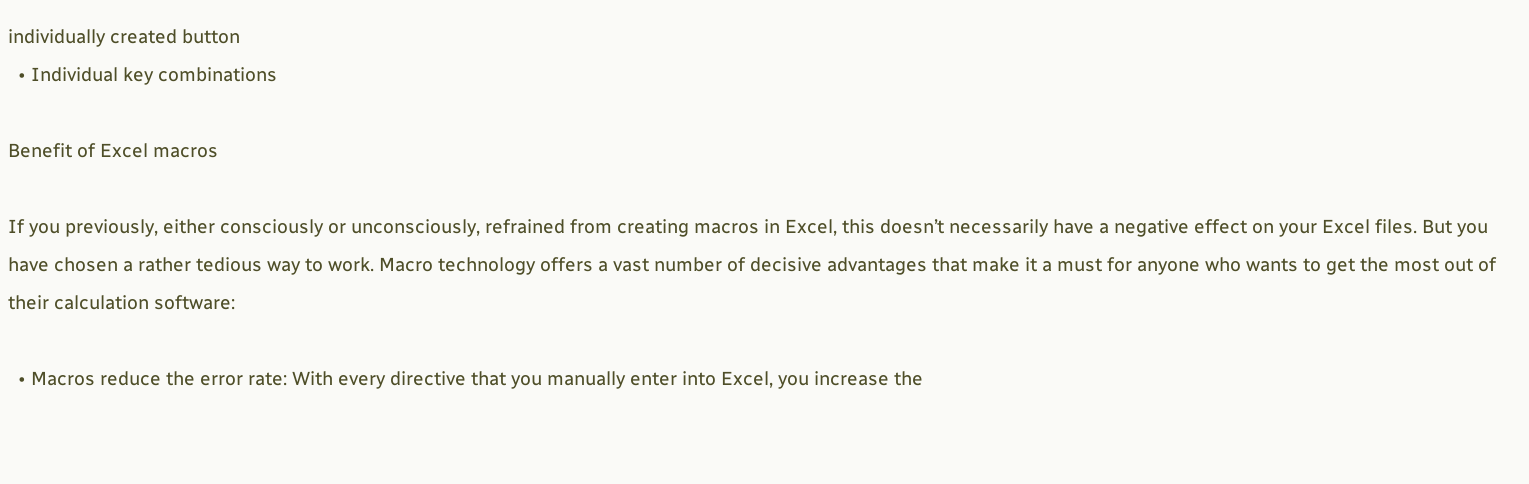individually created button
  • Individual key combinations

Benefit of Excel macros

If you previously, either consciously or unconsciously, refrained from creating macros in Excel, this doesn’t necessarily have a negative effect on your Excel files. But you have chosen a rather tedious way to work. Macro technology offers a vast number of decisive advantages that make it a must for anyone who wants to get the most out of their calculation software:

  • Macros reduce the error rate: With every directive that you manually enter into Excel, you increase the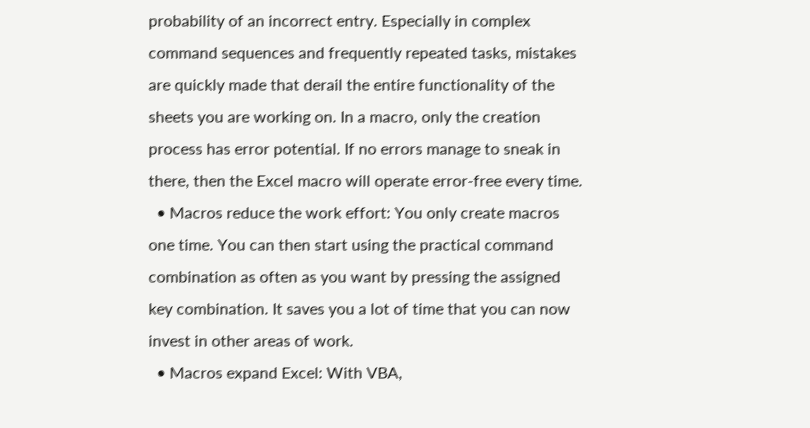probability of an incorrect entry. Especially in complex command sequences and frequently repeated tasks, mistakes are quickly made that derail the entire functionality of the sheets you are working on. In a macro, only the creation process has error potential. If no errors manage to sneak in there, then the Excel macro will operate error-free every time.
  • Macros reduce the work effort: You only create macros one time. You can then start using the practical command combination as often as you want by pressing the assigned key combination. It saves you a lot of time that you can now invest in other areas of work.
  • Macros expand Excel: With VBA,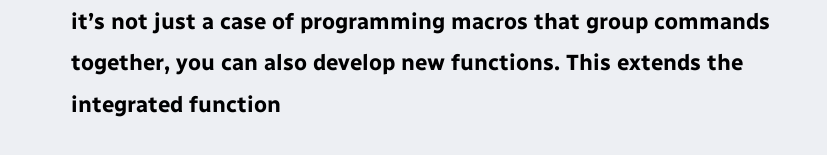it’s not just a case of programming macros that group commands together, you can also develop new functions. This extends the integrated function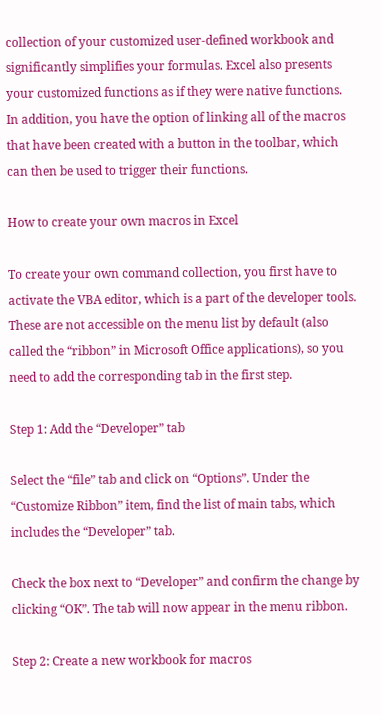collection of your customized user-defined workbook and significantly simplifies your formulas. Excel also presents your customized functions as if they were native functions. In addition, you have the option of linking all of the macros that have been created with a button in the toolbar, which can then be used to trigger their functions.

How to create your own macros in Excel

To create your own command collection, you first have to activate the VBA editor, which is a part of the developer tools. These are not accessible on the menu list by default (also called the “ribbon” in Microsoft Office applications), so you need to add the corresponding tab in the first step.

Step 1: Add the “Developer” tab

Select the “file” tab and click on “Options”. Under the “Customize Ribbon” item, find the list of main tabs, which includes the “Developer” tab.

Check the box next to “Developer” and confirm the change by clicking “OK”. The tab will now appear in the menu ribbon.

Step 2: Create a new workbook for macros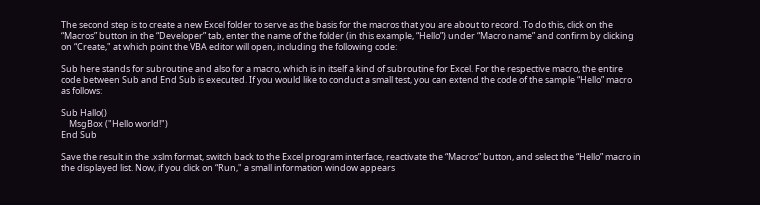The second step is to create a new Excel folder to serve as the basis for the macros that you are about to record. To do this, click on the “Macros” button in the “Developer” tab, enter the name of the folder (in this example, “Hello”) under “Macro name” and confirm by clicking on “Create," at which point the VBA editor will open, including the following code:

Sub here stands for subroutine and also for a macro, which is in itself a kind of subroutine for Excel. For the respective macro, the entire code between Sub and End Sub is executed. If you would like to conduct a small test, you can extend the code of the sample “Hello” macro as follows:

Sub Hallo()
    MsgBox ("Hello world!")
End Sub

Save the result in the .xslm format, switch back to the Excel program interface, reactivate the “Macros” button, and select the “Hello” macro in the displayed list. Now, if you click on “Run," a small information window appears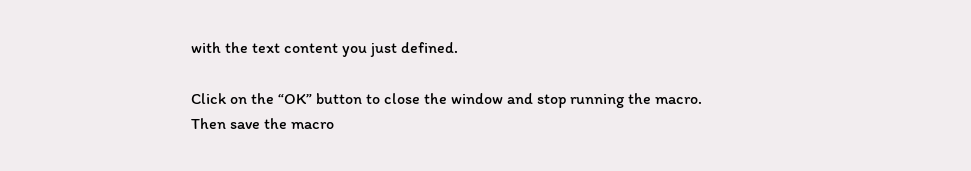with the text content you just defined.

Click on the “OK” button to close the window and stop running the macro. Then save the macro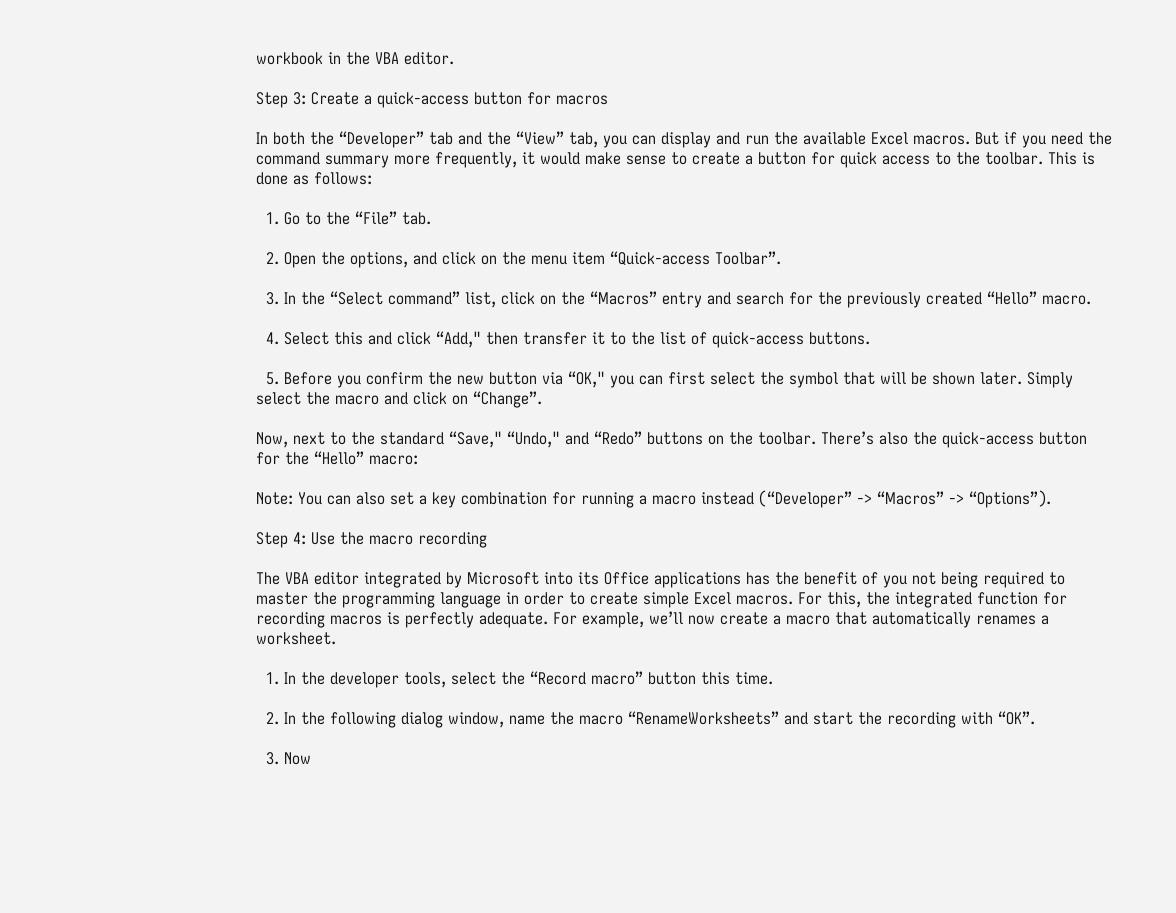workbook in the VBA editor.

Step 3: Create a quick-access button for macros

In both the “Developer” tab and the “View” tab, you can display and run the available Excel macros. But if you need the command summary more frequently, it would make sense to create a button for quick access to the toolbar. This is done as follows:

  1. Go to the “File” tab.

  2. Open the options, and click on the menu item “Quick-access Toolbar”.

  3. In the “Select command” list, click on the “Macros” entry and search for the previously created “Hello” macro.

  4. Select this and click “Add," then transfer it to the list of quick-access buttons.

  5. Before you confirm the new button via “OK," you can first select the symbol that will be shown later. Simply select the macro and click on “Change”.

Now, next to the standard “Save," “Undo," and “Redo” buttons on the toolbar. There’s also the quick-access button for the “Hello” macro:

Note: You can also set a key combination for running a macro instead (“Developer” -> “Macros” -> “Options”).

Step 4: Use the macro recording

The VBA editor integrated by Microsoft into its Office applications has the benefit of you not being required to master the programming language in order to create simple Excel macros. For this, the integrated function for recording macros is perfectly adequate. For example, we’ll now create a macro that automatically renames a worksheet.

  1. In the developer tools, select the “Record macro” button this time.

  2. In the following dialog window, name the macro “RenameWorksheets” and start the recording with “OK”.

  3. Now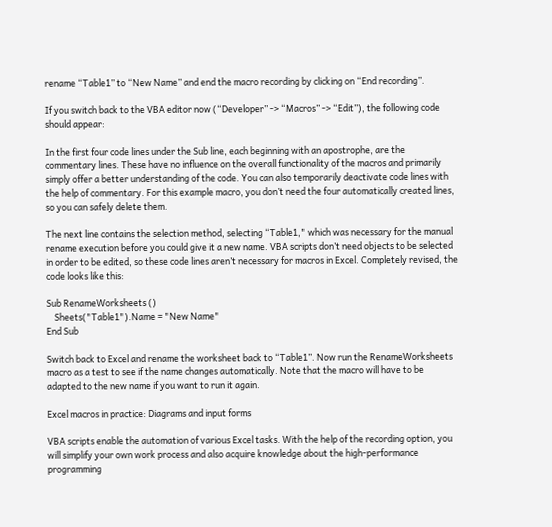rename “Table1” to “New Name” and end the macro recording by clicking on “End recording”.

If you switch back to the VBA editor now (“Developer” -> “Macros” -> “Edit”), the following code should appear:

In the first four code lines under the Sub line, each beginning with an apostrophe, are the commentary lines. These have no influence on the overall functionality of the macros and primarily simply offer a better understanding of the code. You can also temporarily deactivate code lines with the help of commentary. For this example macro, you don’t need the four automatically created lines, so you can safely delete them.

The next line contains the selection method, selecting “Table1," which was necessary for the manual rename execution before you could give it a new name. VBA scripts don’t need objects to be selected in order to be edited, so these code lines aren’t necessary for macros in Excel. Completely revised, the code looks like this:

Sub RenameWorksheets ()
    Sheets("Table1").Name = "New Name"
End Sub

Switch back to Excel and rename the worksheet back to “Table1”. Now run the RenameWorksheets macro as a test to see if the name changes automatically. Note that the macro will have to be adapted to the new name if you want to run it again.

Excel macros in practice: Diagrams and input forms

VBA scripts enable the automation of various Excel tasks. With the help of the recording option, you will simplify your own work process and also acquire knowledge about the high-performance programming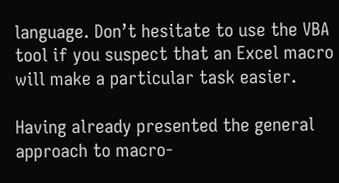language. Don’t hesitate to use the VBA tool if you suspect that an Excel macro will make a particular task easier.

Having already presented the general approach to macro-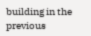building in the previous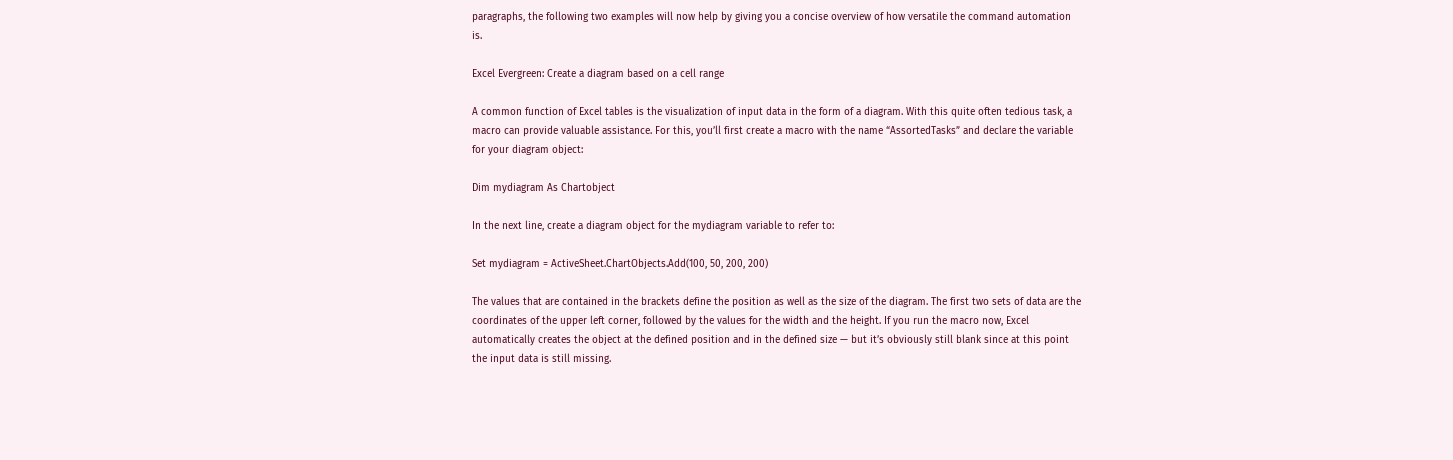paragraphs, the following two examples will now help by giving you a concise overview of how versatile the command automation is.

Excel Evergreen: Create a diagram based on a cell range

A common function of Excel tables is the visualization of input data in the form of a diagram. With this quite often tedious task, a macro can provide valuable assistance. For this, you’ll first create a macro with the name “AssortedTasks” and declare the variable for your diagram object:

Dim mydiagram As Chartobject

In the next line, create a diagram object for the mydiagram variable to refer to:

Set mydiagram = ActiveSheet.ChartObjects.Add(100, 50, 200, 200)

The values that are contained in the brackets define the position as well as the size of the diagram. The first two sets of data are the coordinates of the upper left corner, followed by the values for the width and the height. If you run the macro now, Excel automatically creates the object at the defined position and in the defined size — but it’s obviously still blank since at this point the input data is still missing.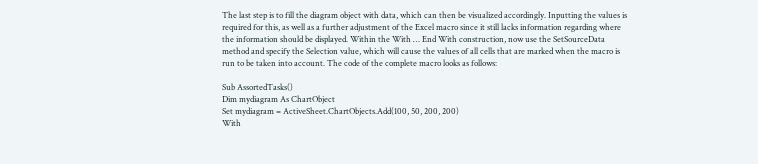The last step is to fill the diagram object with data, which can then be visualized accordingly. Inputting the values is required for this, as well as a further adjustment of the Excel macro since it still lacks information regarding where the information should be displayed. Within the With … End With construction, now use the SetSourceData method and specify the Selection value, which will cause the values of all cells that are marked when the macro is run to be taken into account. The code of the complete macro looks as follows:

Sub AssortedTasks()
Dim mydiagram As ChartObject
Set mydiagram = ActiveSheet.ChartObjects.Add(100, 50, 200, 200)
With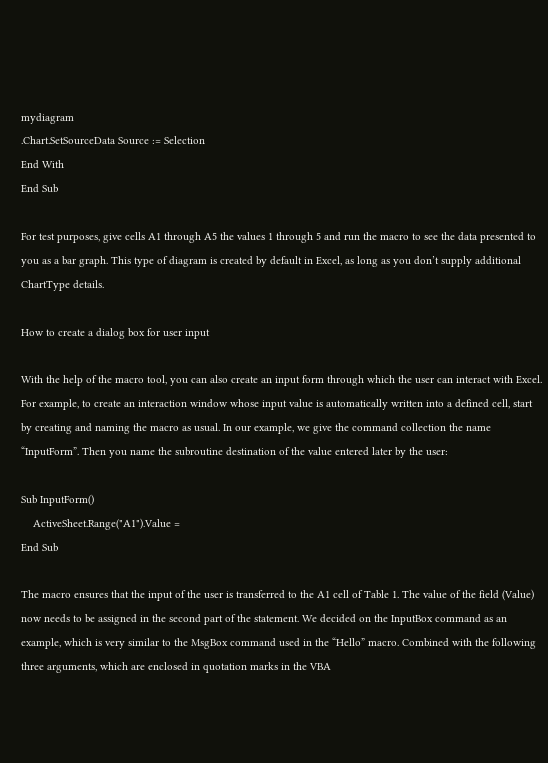mydiagram
.Chart.SetSourceData Source := Selection
End With
End Sub

For test purposes, give cells A1 through A5 the values 1 through 5 and run the macro to see the data presented to you as a bar graph. This type of diagram is created by default in Excel, as long as you don’t supply additional ChartType details.

How to create a dialog box for user input

With the help of the macro tool, you can also create an input form through which the user can interact with Excel. For example, to create an interaction window whose input value is automatically written into a defined cell, start by creating and naming the macro as usual. In our example, we give the command collection the name “InputForm”. Then you name the subroutine destination of the value entered later by the user:

Sub InputForm()
    ActiveSheet.Range("A1").Value =
End Sub

The macro ensures that the input of the user is transferred to the A1 cell of Table 1. The value of the field (Value) now needs to be assigned in the second part of the statement. We decided on the InputBox command as an example, which is very similar to the MsgBox command used in the “Hello” macro. Combined with the following three arguments, which are enclosed in quotation marks in the VBA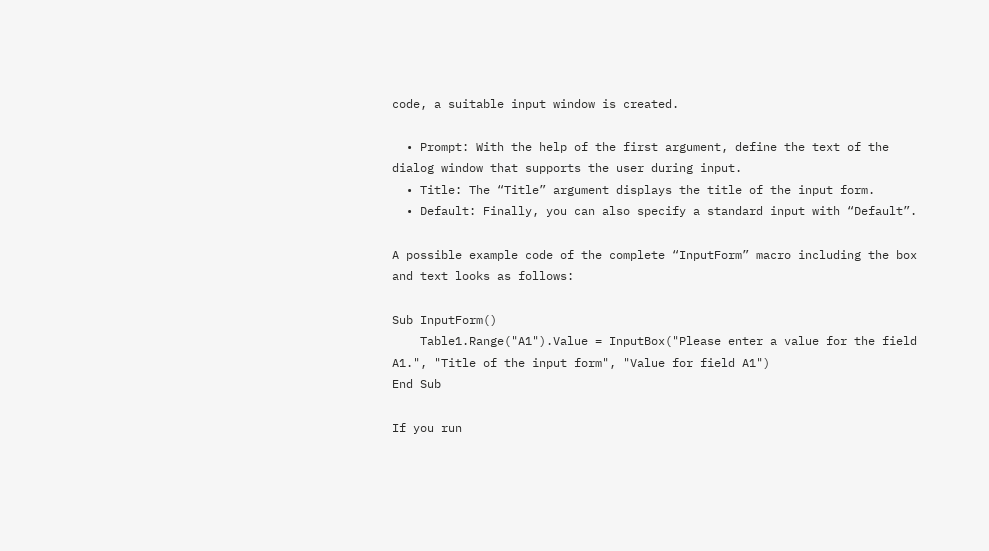code, a suitable input window is created.

  • Prompt: With the help of the first argument, define the text of the dialog window that supports the user during input.
  • Title: The “Title” argument displays the title of the input form.
  • Default: Finally, you can also specify a standard input with “Default”.

A possible example code of the complete “InputForm” macro including the box and text looks as follows:

Sub InputForm()
    Table1.Range("A1").Value = InputBox("Please enter a value for the field A1.", "Title of the input form", "Value for field A1")
End Sub

If you run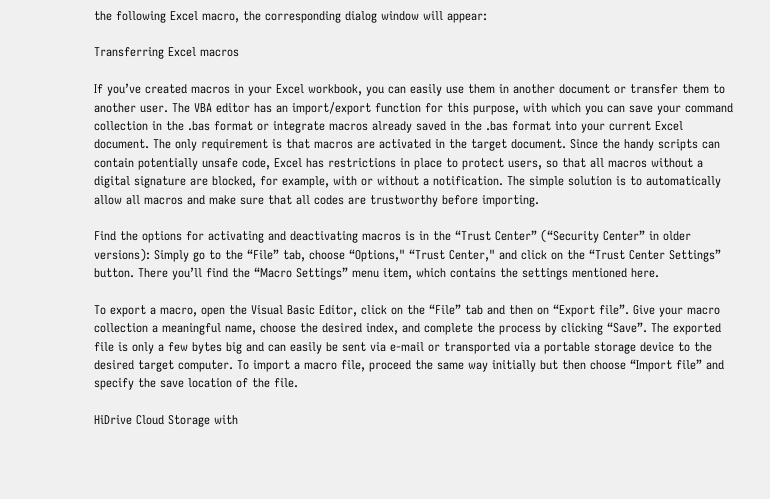the following Excel macro, the corresponding dialog window will appear:

Transferring Excel macros

If you’ve created macros in your Excel workbook, you can easily use them in another document or transfer them to another user. The VBA editor has an import/export function for this purpose, with which you can save your command collection in the .bas format or integrate macros already saved in the .bas format into your current Excel document. The only requirement is that macros are activated in the target document. Since the handy scripts can contain potentially unsafe code, Excel has restrictions in place to protect users, so that all macros without a digital signature are blocked, for example, with or without a notification. The simple solution is to automatically allow all macros and make sure that all codes are trustworthy before importing.

Find the options for activating and deactivating macros is in the “Trust Center” (“Security Center” in older versions): Simply go to the “File” tab, choose “Options," “Trust Center," and click on the “Trust Center Settings” button. There you’ll find the “Macro Settings” menu item, which contains the settings mentioned here.

To export a macro, open the Visual Basic Editor, click on the “File” tab and then on “Export file”. Give your macro collection a meaningful name, choose the desired index, and complete the process by clicking “Save”. The exported file is only a few bytes big and can easily be sent via e-mail or transported via a portable storage device to the desired target computer. To import a macro file, proceed the same way initially but then choose “Import file” and specify the save location of the file.

HiDrive Cloud Storage with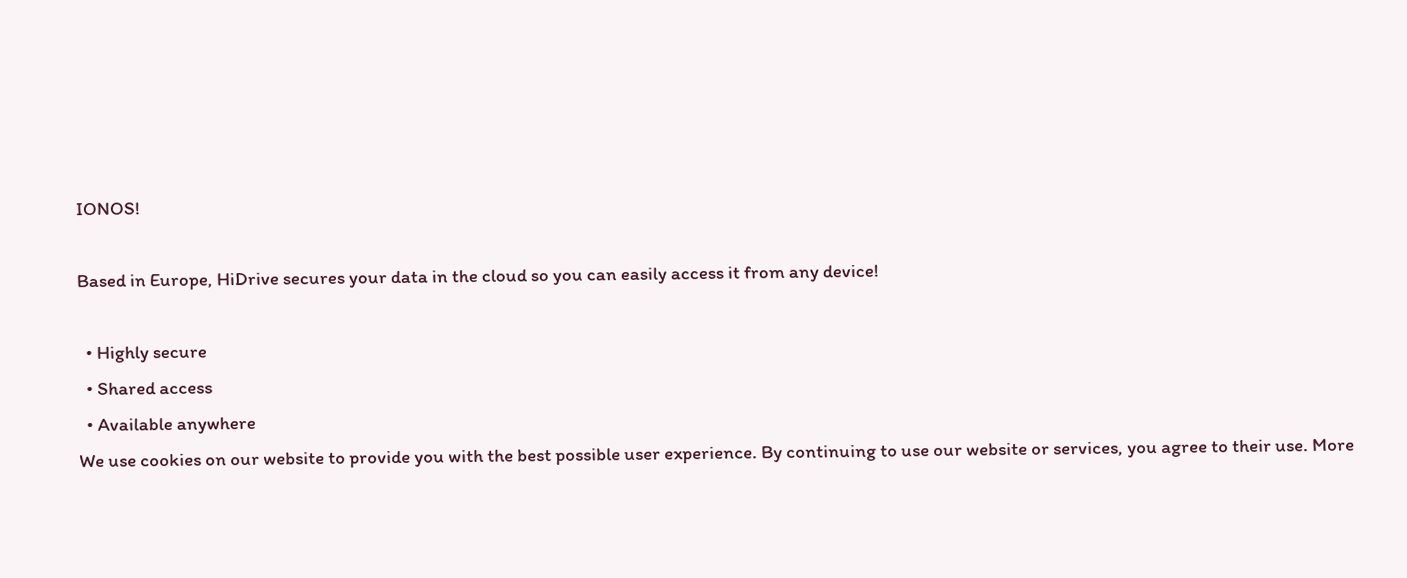IONOS!

Based in Europe, HiDrive secures your data in the cloud so you can easily access it from any device!

  • Highly secure
  • Shared access
  • Available anywhere
We use cookies on our website to provide you with the best possible user experience. By continuing to use our website or services, you agree to their use. More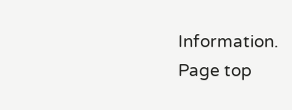Information.
Page top